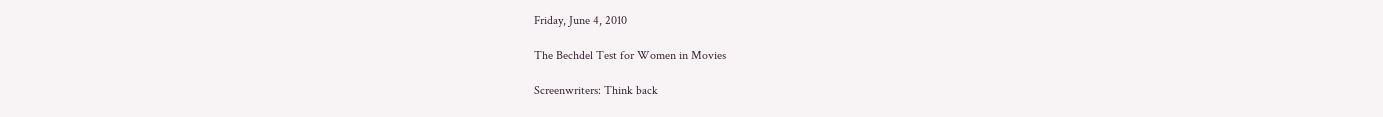Friday, June 4, 2010

The Bechdel Test for Women in Movies

Screenwriters: Think back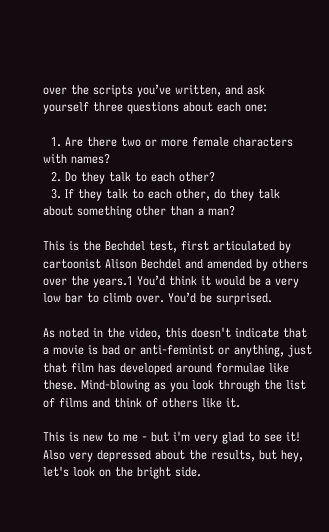over the scripts you’ve written, and ask yourself three questions about each one:

  1. Are there two or more female characters with names?
  2. Do they talk to each other?
  3. If they talk to each other, do they talk about something other than a man?

This is the Bechdel test, first articulated by cartoonist Alison Bechdel and amended by others over the years.1 You’d think it would be a very low bar to climb over. You’d be surprised.

As noted in the video, this doesn't indicate that a movie is bad or anti-feminist or anything, just that film has developed around formulae like these. Mind-blowing as you look through the list of films and think of others like it.

This is new to me - but i'm very glad to see it! Also very depressed about the results, but hey, let's look on the bright side.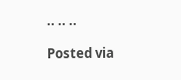.. .. ..

Posted via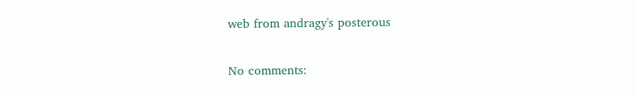web from andragy's posterous

No comments: